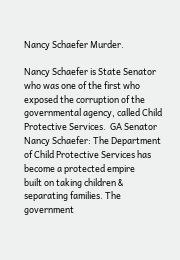Nancy Schaefer Murder.

Nancy Schaefer is State Senator who was one of the first who exposed the corruption of the governmental agency, called Child Protective Services.  GA Senator Nancy Schaefer: The Department of Child Protective Services has become a protected empire
built on taking children & separating families. The
government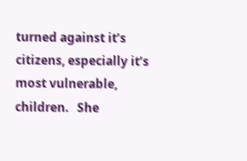turned against it’s citizens, especially it’s most vulnerable, children.   She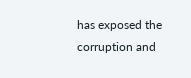has exposed the corruption and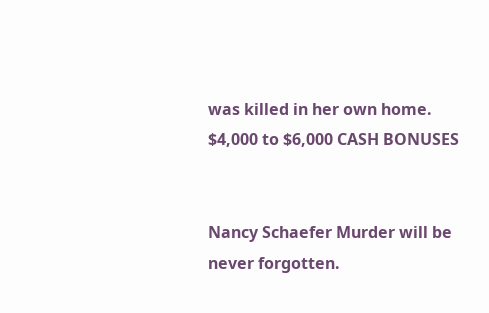was killed in her own home. $4,000 to $6,000 CASH BONUSES


Nancy Schaefer Murder will be never forgotten.